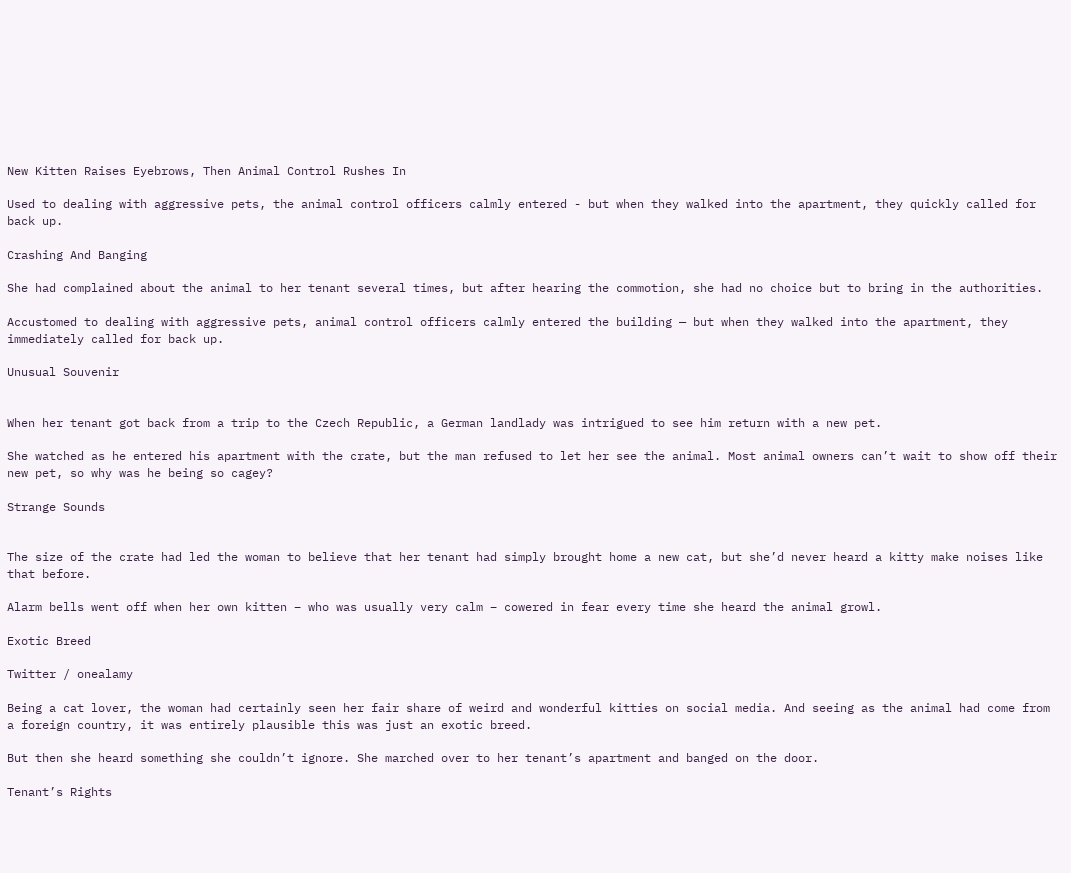New Kitten Raises Eyebrows, Then Animal Control Rushes In

Used to dealing with aggressive pets, the animal control officers calmly entered - but when they walked into the apartment, they quickly called for back up.

Crashing And Banging

She had complained about the animal to her tenant several times, but after hearing the commotion, she had no choice but to bring in the authorities.

Accustomed to dealing with aggressive pets, animal control officers calmly entered the building — but when they walked into the apartment, they immediately called for back up.

Unusual Souvenir


When her tenant got back from a trip to the Czech Republic, a German landlady was intrigued to see him return with a new pet.

She watched as he entered his apartment with the crate, but the man refused to let her see the animal. Most animal owners can’t wait to show off their new pet, so why was he being so cagey?

Strange Sounds


The size of the crate had led the woman to believe that her tenant had simply brought home a new cat, but she’d never heard a kitty make noises like that before.

Alarm bells went off when her own kitten – who was usually very calm – cowered in fear every time she heard the animal growl.

Exotic Breed

Twitter / onealamy

Being a cat lover, the woman had certainly seen her fair share of weird and wonderful kitties on social media. And seeing as the animal had come from a foreign country, it was entirely plausible this was just an exotic breed.

But then she heard something she couldn’t ignore. She marched over to her tenant’s apartment and banged on the door.

Tenant’s Rights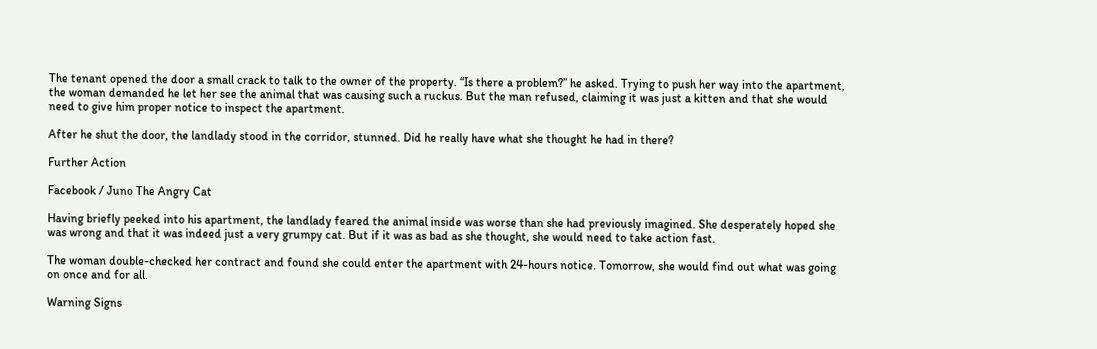The tenant opened the door a small crack to talk to the owner of the property. “Is there a problem?” he asked. Trying to push her way into the apartment, the woman demanded he let her see the animal that was causing such a ruckus. But the man refused, claiming it was just a kitten and that she would need to give him proper notice to inspect the apartment.

After he shut the door, the landlady stood in the corridor, stunned. Did he really have what she thought he had in there?

Further Action

Facebook / Juno The Angry Cat

Having briefly peeked into his apartment, the landlady feared the animal inside was worse than she had previously imagined. She desperately hoped she was wrong and that it was indeed just a very grumpy cat. But if it was as bad as she thought, she would need to take action fast.

The woman double-checked her contract and found she could enter the apartment with 24-hours notice. Tomorrow, she would find out what was going on once and for all.

Warning Signs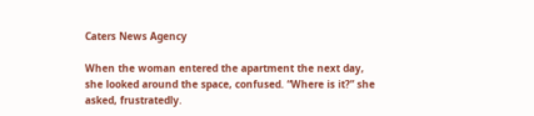Caters News Agency

When the woman entered the apartment the next day, she looked around the space, confused. “Where is it?” she asked, frustratedly.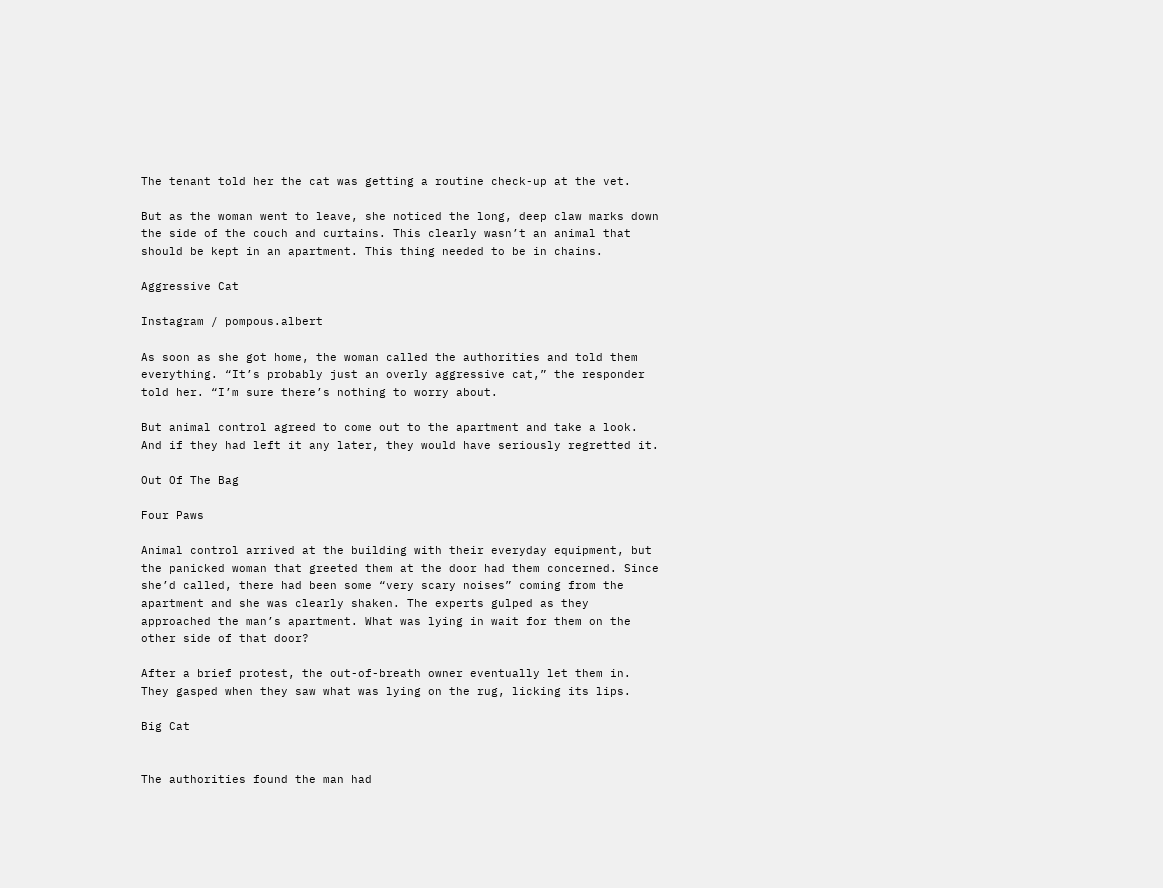The tenant told her the cat was getting a routine check-up at the vet.

But as the woman went to leave, she noticed the long, deep claw marks down the side of the couch and curtains. This clearly wasn’t an animal that should be kept in an apartment. This thing needed to be in chains.

Aggressive Cat

Instagram / pompous.albert

As soon as she got home, the woman called the authorities and told them everything. “It’s probably just an overly aggressive cat,” the responder told her. “I’m sure there’s nothing to worry about.

But animal control agreed to come out to the apartment and take a look. And if they had left it any later, they would have seriously regretted it.

Out Of The Bag

Four Paws

Animal control arrived at the building with their everyday equipment, but the panicked woman that greeted them at the door had them concerned. Since she’d called, there had been some “very scary noises” coming from the apartment and she was clearly shaken. The experts gulped as they approached the man’s apartment. What was lying in wait for them on the other side of that door?

After a brief protest, the out-of-breath owner eventually let them in. They gasped when they saw what was lying on the rug, licking its lips.

Big Cat


The authorities found the man had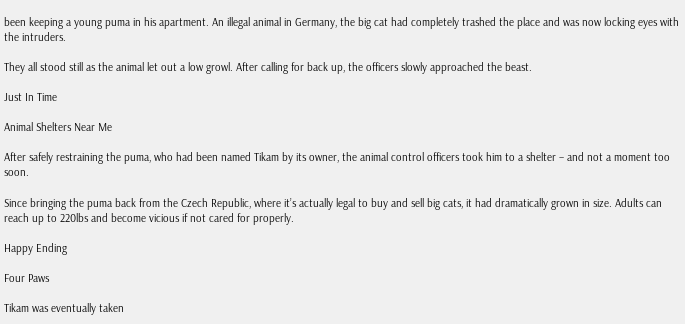been keeping a young puma in his apartment. An illegal animal in Germany, the big cat had completely trashed the place and was now locking eyes with the intruders.

They all stood still as the animal let out a low growl. After calling for back up, the officers slowly approached the beast.

Just In Time

Animal Shelters Near Me

After safely restraining the puma, who had been named Tikam by its owner, the animal control officers took him to a shelter – and not a moment too soon.

Since bringing the puma back from the Czech Republic, where it’s actually legal to buy and sell big cats, it had dramatically grown in size. Adults can reach up to 220lbs and become vicious if not cared for properly.

Happy Ending

Four Paws

Tikam was eventually taken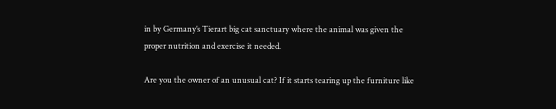in by Germany’s Tierart big cat sanctuary where the animal was given the proper nutrition and exercise it needed.

Are you the owner of an unusual cat? If it starts tearing up the furniture like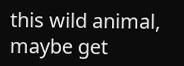this wild animal, maybe get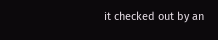it checked out by an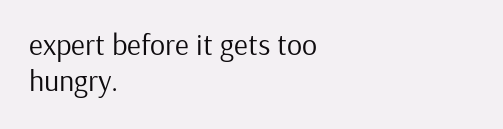expert before it gets too hungry.